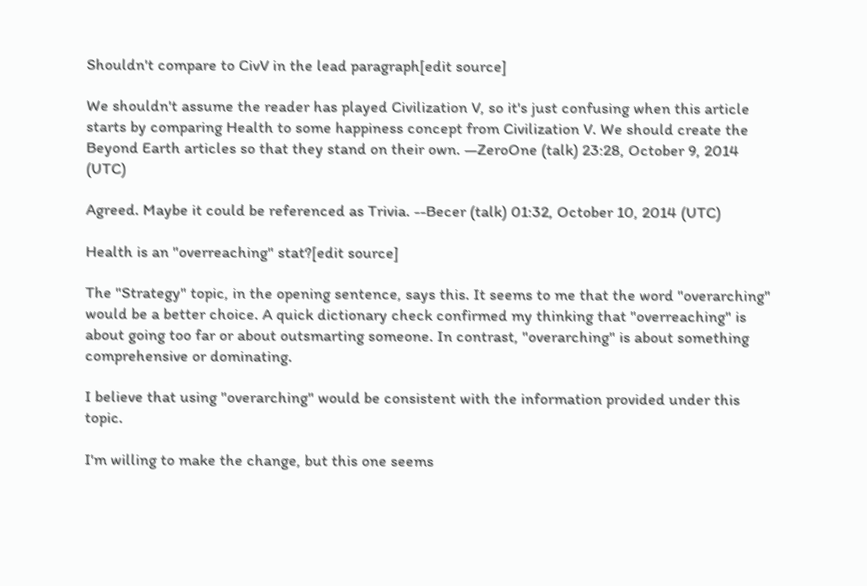Shouldn't compare to CivV in the lead paragraph[edit source]

We shouldn't assume the reader has played Civilization V, so it's just confusing when this article starts by comparing Health to some happiness concept from Civilization V. We should create the Beyond Earth articles so that they stand on their own. —ZeroOne (talk) 23:28, October 9, 2014 (UTC)

Agreed. Maybe it could be referenced as Trivia. --Becer (talk) 01:32, October 10, 2014 (UTC)

Health is an "overreaching" stat?[edit source]

The "Strategy" topic, in the opening sentence, says this. It seems to me that the word "overarching" would be a better choice. A quick dictionary check confirmed my thinking that "overreaching" is about going too far or about outsmarting someone. In contrast, "overarching" is about something comprehensive or dominating.

I believe that using "overarching" would be consistent with the information provided under this topic.

I'm willing to make the change, but this one seems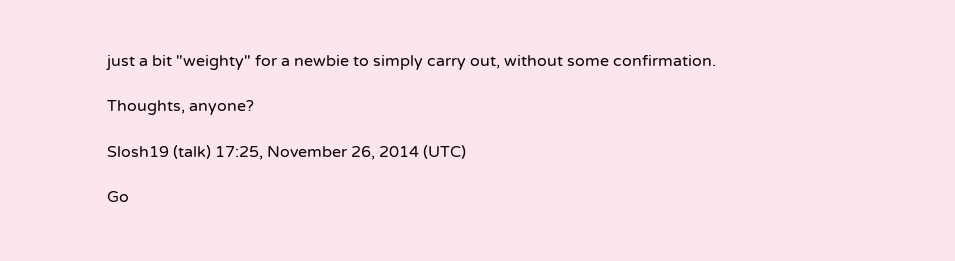just a bit "weighty" for a newbie to simply carry out, without some confirmation.

Thoughts, anyone?

Slosh19 (talk) 17:25, November 26, 2014 (UTC)

Go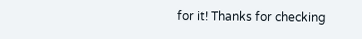for it! Thanks for checking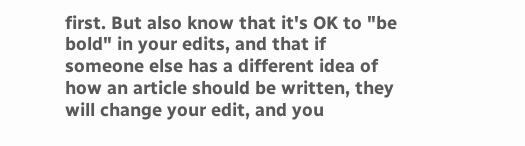first. But also know that it's OK to "be bold" in your edits, and that if someone else has a different idea of how an article should be written, they will change your edit, and you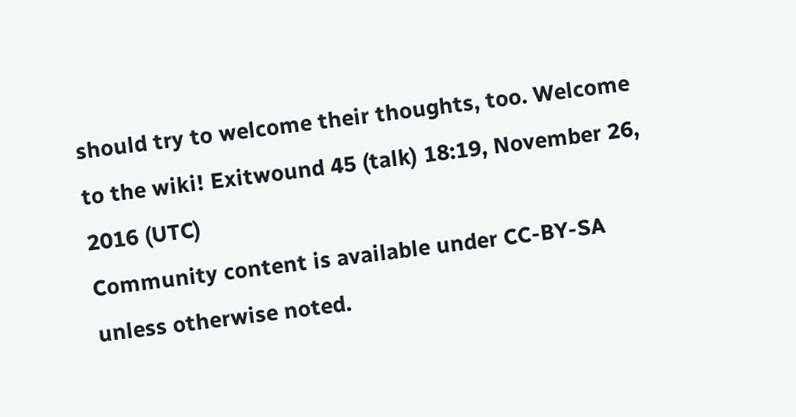should try to welcome their thoughts, too. Welcome to the wiki! Exitwound 45 (talk) 18:19, November 26, 2016 (UTC)
Community content is available under CC-BY-SA unless otherwise noted.